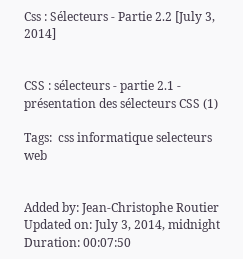Css : Sélecteurs - Partie 2.2 [July 3, 2014]


CSS : sélecteurs - partie 2.1 - présentation des sélecteurs CSS (1)

Tags:  css informatique selecteurs web


Added by: Jean-Christophe Routier
Updated on: July 3, 2014, midnight
Duration: 00:07:50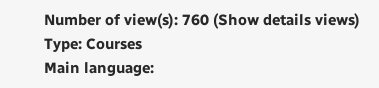Number of view(s): 760 (Show details views)
Type: Courses
Main language: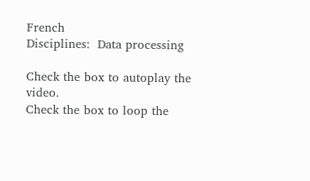French
Disciplines:  Data processing

Check the box to autoplay the video.
Check the box to loop the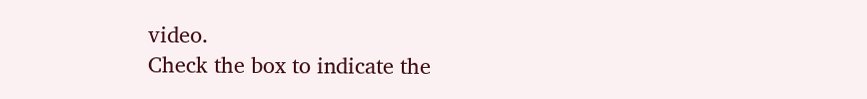video.
Check the box to indicate the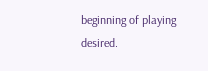beginning of playing desired.